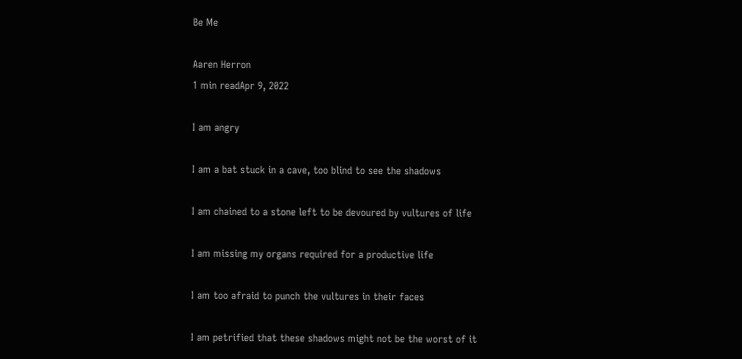Be Me

Aaren Herron
1 min readApr 9, 2022

I am angry

I am a bat stuck in a cave, too blind to see the shadows

I am chained to a stone left to be devoured by vultures of life

I am missing my organs required for a productive life

I am too afraid to punch the vultures in their faces

I am petrified that these shadows might not be the worst of it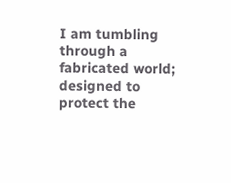I am tumbling through a fabricated world; designed to protect the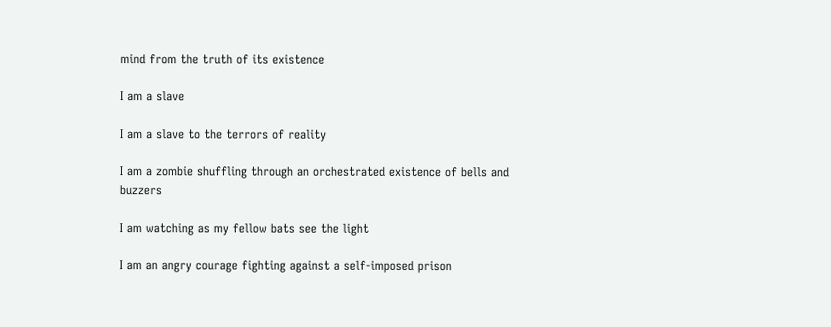mind from the truth of its existence

I am a slave

I am a slave to the terrors of reality

I am a zombie shuffling through an orchestrated existence of bells and buzzers

I am watching as my fellow bats see the light

I am an angry courage fighting against a self-imposed prison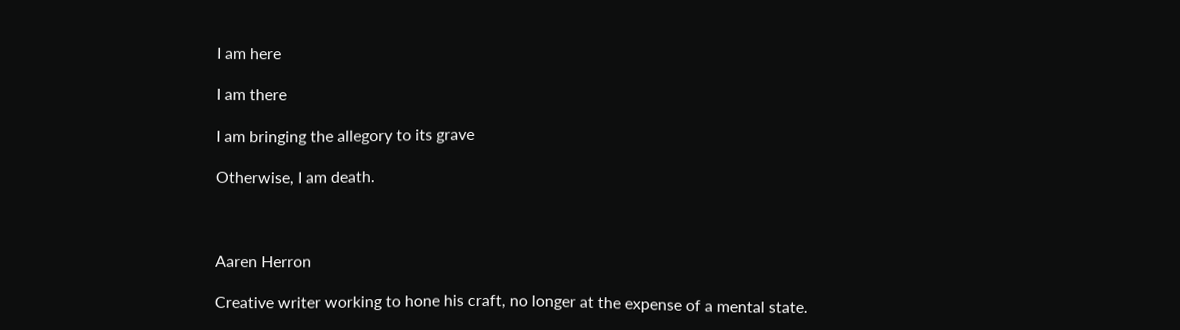I am here

I am there

I am bringing the allegory to its grave

Otherwise, I am death.



Aaren Herron

Creative writer working to hone his craft, no longer at the expense of a mental state.